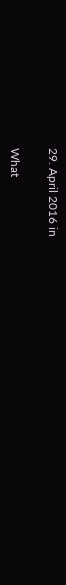29. April 2016 in

What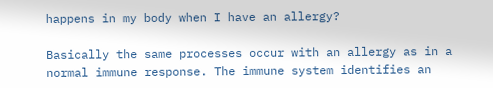happens in my body when I have an allergy?

Basically the same processes occur with an allergy as in a normal immune response. The immune system identifies an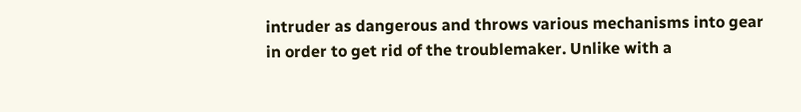intruder as dangerous and throws various mechanisms into gear in order to get rid of the troublemaker. Unlike with a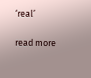‘real’

read more